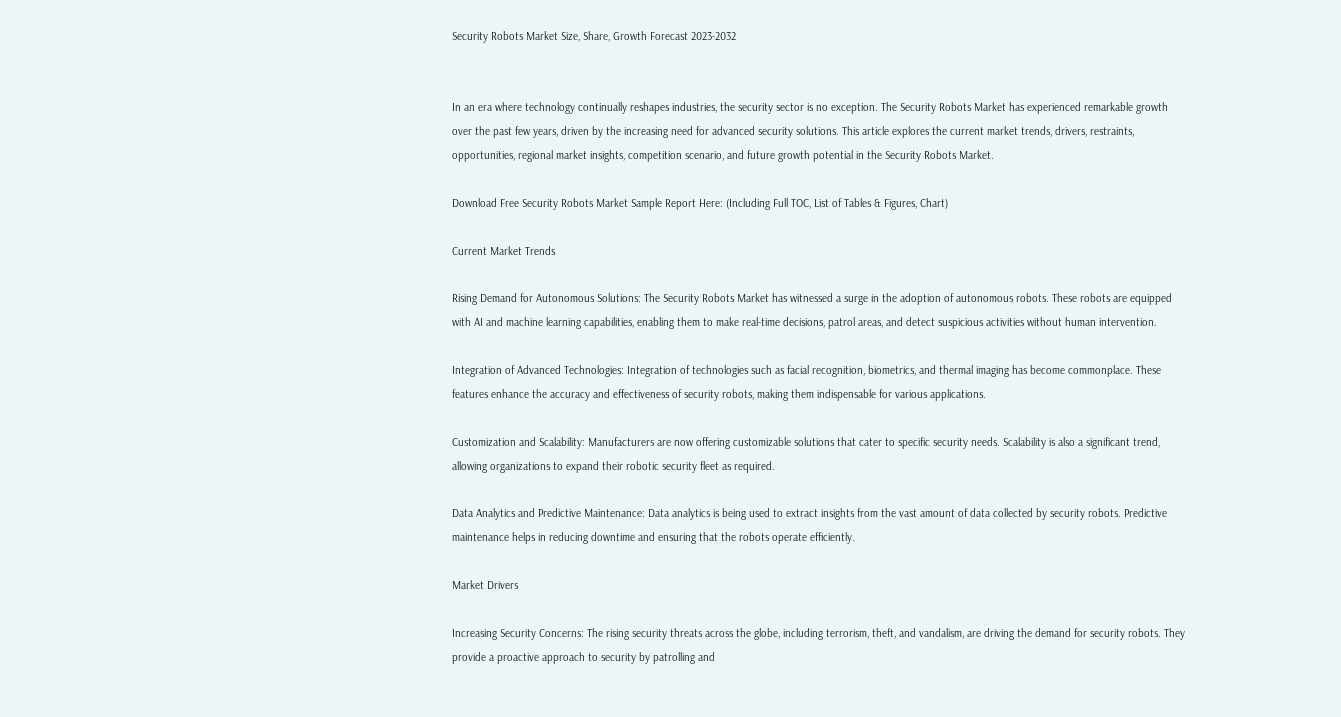Security Robots Market Size, Share, Growth Forecast 2023-2032


In an era where technology continually reshapes industries, the security sector is no exception. The Security Robots Market has experienced remarkable growth over the past few years, driven by the increasing need for advanced security solutions. This article explores the current market trends, drivers, restraints, opportunities, regional market insights, competition scenario, and future growth potential in the Security Robots Market.

Download Free Security Robots Market Sample Report Here: (Including Full TOC, List of Tables & Figures, Chart)

Current Market Trends

Rising Demand for Autonomous Solutions: The Security Robots Market has witnessed a surge in the adoption of autonomous robots. These robots are equipped with AI and machine learning capabilities, enabling them to make real-time decisions, patrol areas, and detect suspicious activities without human intervention.

Integration of Advanced Technologies: Integration of technologies such as facial recognition, biometrics, and thermal imaging has become commonplace. These features enhance the accuracy and effectiveness of security robots, making them indispensable for various applications.

Customization and Scalability: Manufacturers are now offering customizable solutions that cater to specific security needs. Scalability is also a significant trend, allowing organizations to expand their robotic security fleet as required.

Data Analytics and Predictive Maintenance: Data analytics is being used to extract insights from the vast amount of data collected by security robots. Predictive maintenance helps in reducing downtime and ensuring that the robots operate efficiently.

Market Drivers

Increasing Security Concerns: The rising security threats across the globe, including terrorism, theft, and vandalism, are driving the demand for security robots. They provide a proactive approach to security by patrolling and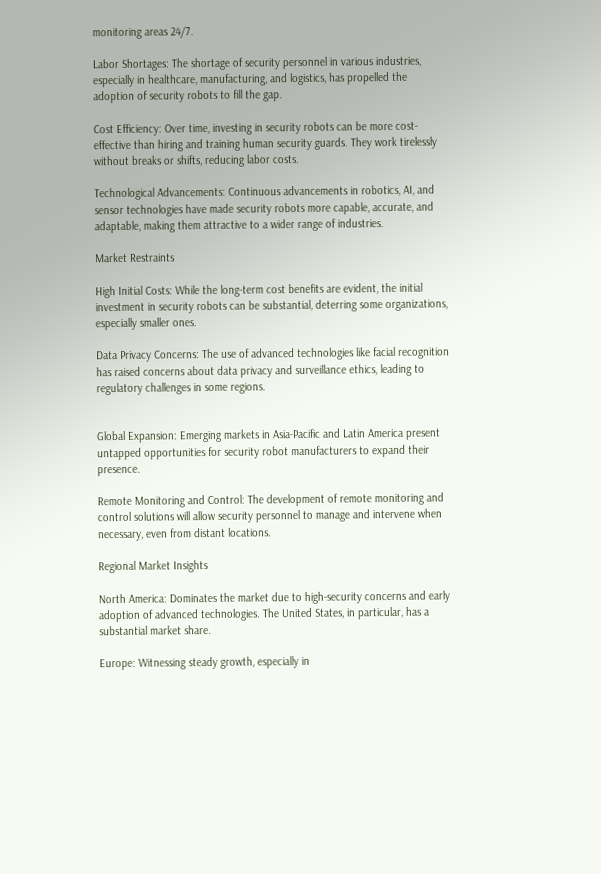monitoring areas 24/7.

Labor Shortages: The shortage of security personnel in various industries, especially in healthcare, manufacturing, and logistics, has propelled the adoption of security robots to fill the gap.

Cost Efficiency: Over time, investing in security robots can be more cost-effective than hiring and training human security guards. They work tirelessly without breaks or shifts, reducing labor costs.

Technological Advancements: Continuous advancements in robotics, AI, and sensor technologies have made security robots more capable, accurate, and adaptable, making them attractive to a wider range of industries.

Market Restraints

High Initial Costs: While the long-term cost benefits are evident, the initial investment in security robots can be substantial, deterring some organizations, especially smaller ones.

Data Privacy Concerns: The use of advanced technologies like facial recognition has raised concerns about data privacy and surveillance ethics, leading to regulatory challenges in some regions.


Global Expansion: Emerging markets in Asia-Pacific and Latin America present untapped opportunities for security robot manufacturers to expand their presence.

Remote Monitoring and Control: The development of remote monitoring and control solutions will allow security personnel to manage and intervene when necessary, even from distant locations.

Regional Market Insights

North America: Dominates the market due to high-security concerns and early adoption of advanced technologies. The United States, in particular, has a substantial market share.

Europe: Witnessing steady growth, especially in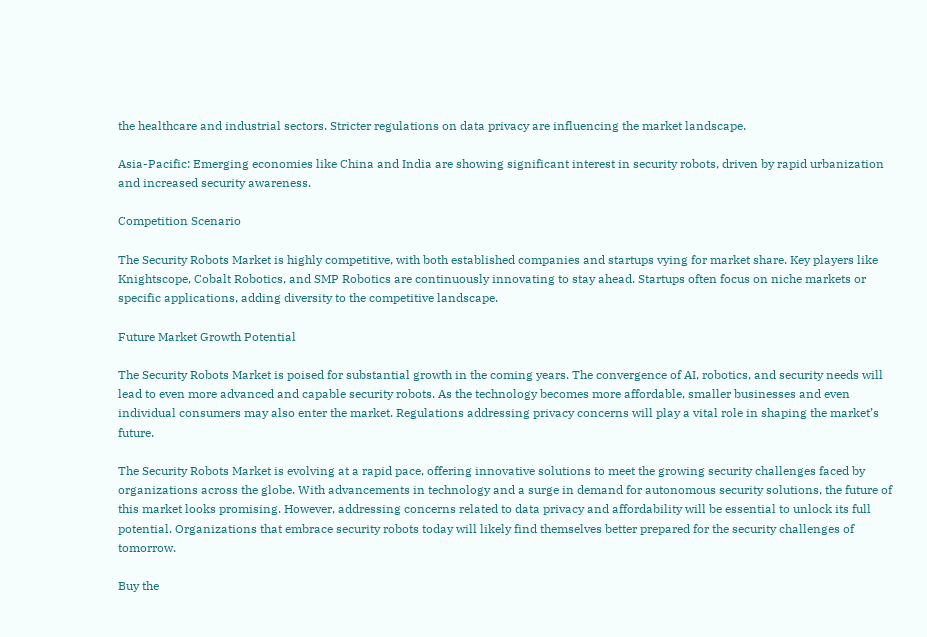the healthcare and industrial sectors. Stricter regulations on data privacy are influencing the market landscape.

Asia-Pacific: Emerging economies like China and India are showing significant interest in security robots, driven by rapid urbanization and increased security awareness.

Competition Scenario

The Security Robots Market is highly competitive, with both established companies and startups vying for market share. Key players like Knightscope, Cobalt Robotics, and SMP Robotics are continuously innovating to stay ahead. Startups often focus on niche markets or specific applications, adding diversity to the competitive landscape.

Future Market Growth Potential

The Security Robots Market is poised for substantial growth in the coming years. The convergence of AI, robotics, and security needs will lead to even more advanced and capable security robots. As the technology becomes more affordable, smaller businesses and even individual consumers may also enter the market. Regulations addressing privacy concerns will play a vital role in shaping the market’s future.

The Security Robots Market is evolving at a rapid pace, offering innovative solutions to meet the growing security challenges faced by organizations across the globe. With advancements in technology and a surge in demand for autonomous security solutions, the future of this market looks promising. However, addressing concerns related to data privacy and affordability will be essential to unlock its full potential. Organizations that embrace security robots today will likely find themselves better prepared for the security challenges of tomorrow.

Buy the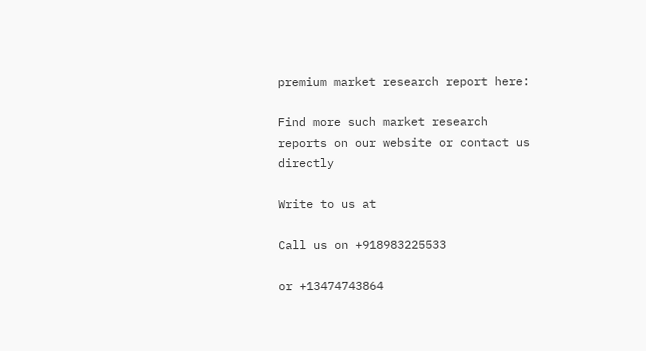premium market research report here:

Find more such market research reports on our website or contact us directly

Write to us at

Call us on +918983225533

or +13474743864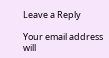Leave a Reply

Your email address will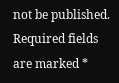not be published. Required fields are marked *